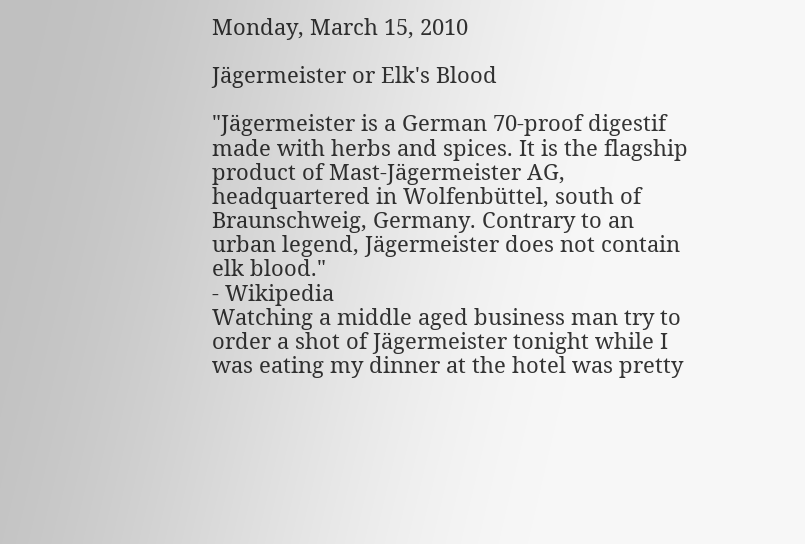Monday, March 15, 2010

Jägermeister or Elk's Blood

"Jägermeister is a German 70-proof digestif made with herbs and spices. It is the flagship product of Mast-Jägermeister AG, headquartered in Wolfenbüttel, south of Braunschweig, Germany. Contrary to an urban legend, Jägermeister does not contain elk blood."
- Wikipedia
Watching a middle aged business man try to order a shot of Jägermeister tonight while I was eating my dinner at the hotel was pretty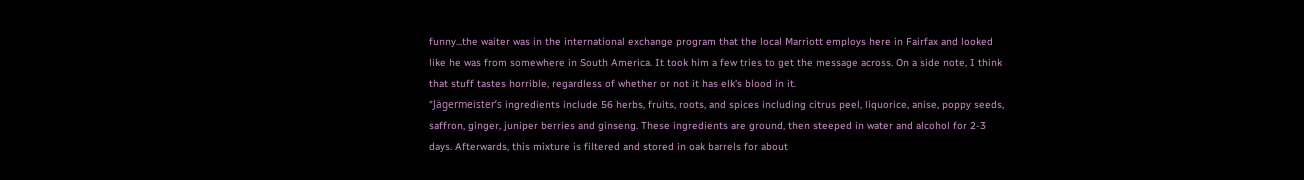funny...the waiter was in the international exchange program that the local Marriott employs here in Fairfax and looked like he was from somewhere in South America. It took him a few tries to get the message across. On a side note, I think that stuff tastes horrible, regardless of whether or not it has elk's blood in it.
"Jägermeister’s ingredients include 56 herbs, fruits, roots, and spices including citrus peel, liquorice, anise, poppy seeds, saffron, ginger, juniper berries and ginseng. These ingredients are ground, then steeped in water and alcohol for 2-3 days. Afterwards, this mixture is filtered and stored in oak barrels for about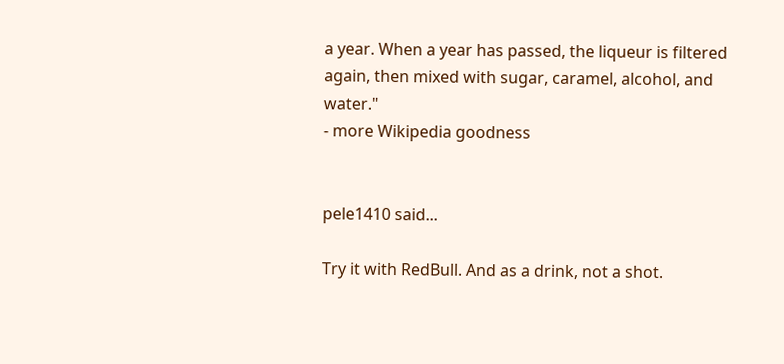a year. When a year has passed, the liqueur is filtered again, then mixed with sugar, caramel, alcohol, and water."
- more Wikipedia goodness


pele1410 said...

Try it with RedBull. And as a drink, not a shot.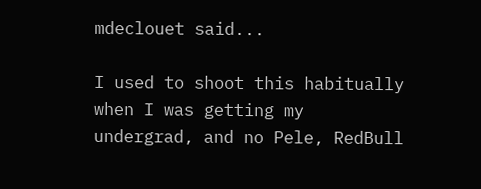mdeclouet said...

I used to shoot this habitually when I was getting my undergrad, and no Pele, RedBull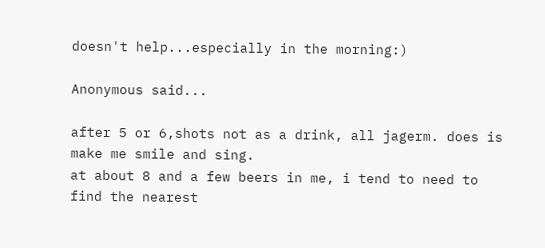doesn't help...especially in the morning:)

Anonymous said...

after 5 or 6,shots not as a drink, all jagerm. does is make me smile and sing.
at about 8 and a few beers in me, i tend to need to find the nearest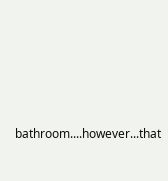bathroom....however...that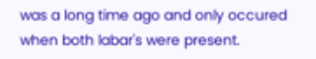was a long time ago and only occured when both labar's were present.